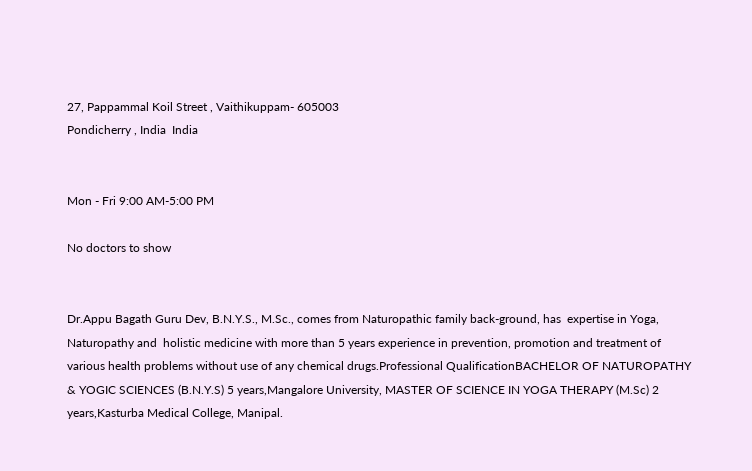27, Pappammal Koil Street , Vaithikuppam- 605003
Pondicherry , India  India


Mon - Fri 9:00 AM-5:00 PM

No doctors to show


Dr.Appu Bagath Guru Dev, B.N.Y.S., M.Sc., comes from Naturopathic family back-ground, has  expertise in Yoga, Naturopathy and  holistic medicine with more than 5 years experience in prevention, promotion and treatment of  various health problems without use of any chemical drugs.Professional QualificationBACHELOR OF NATUROPATHY & YOGIC SCIENCES (B.N.Y.S) 5 years,Mangalore University, MASTER OF SCIENCE IN YOGA THERAPY (M.Sc) 2 years,Kasturba Medical College, Manipal.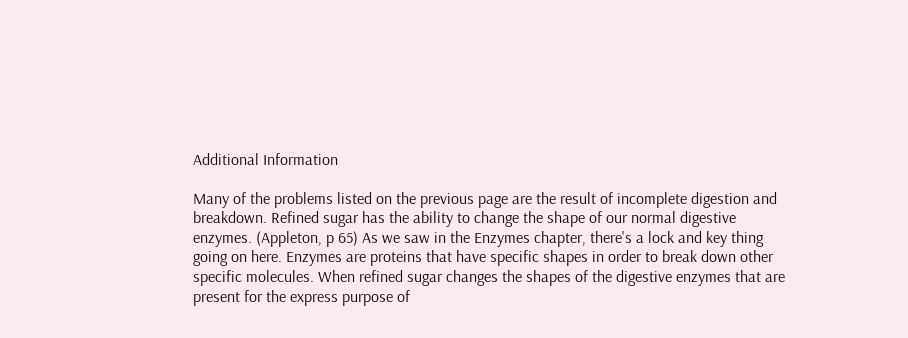Additional Information

Many of the problems listed on the previous page are the result of incomplete digestion and breakdown. Refined sugar has the ability to change the shape of our normal digestive enzymes. (Appleton, p 65) As we saw in the Enzymes chapter, there's a lock and key thing going on here. Enzymes are proteins that have specific shapes in order to break down other specific molecules. When refined sugar changes the shapes of the digestive enzymes that are present for the express purpose of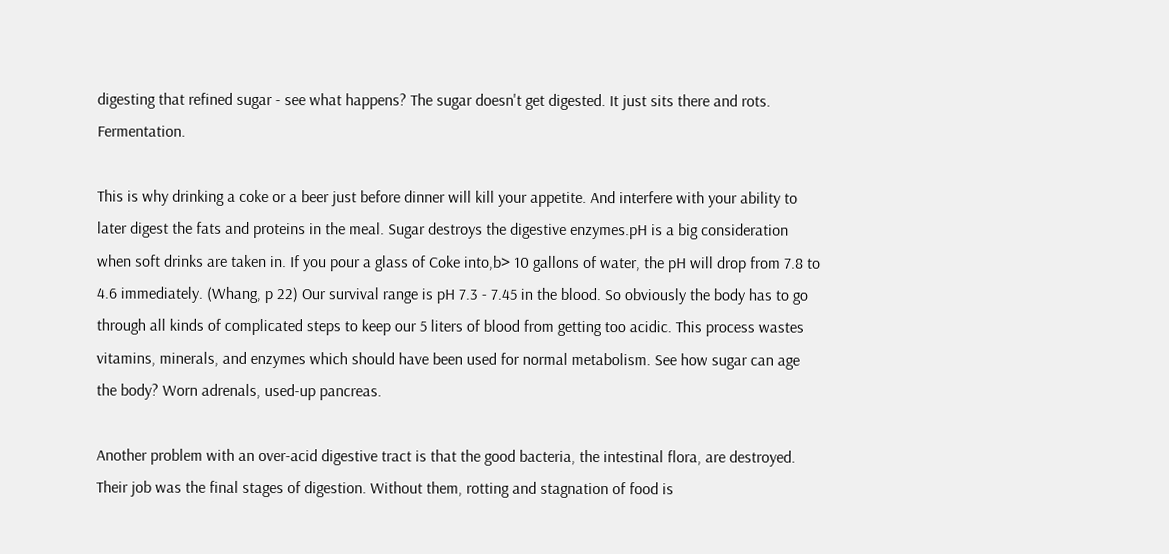digesting that refined sugar - see what happens? The sugar doesn't get digested. It just sits there and rots. Fermentation.

This is why drinking a coke or a beer just before dinner will kill your appetite. And interfere with your ability to later digest the fats and proteins in the meal. Sugar destroys the digestive enzymes.pH is a big consideration when soft drinks are taken in. If you pour a glass of Coke into,b> 10 gallons of water, the pH will drop from 7.8 to 4.6 immediately. (Whang, p 22) Our survival range is pH 7.3 - 7.45 in the blood. So obviously the body has to go through all kinds of complicated steps to keep our 5 liters of blood from getting too acidic. This process wastes vitamins, minerals, and enzymes which should have been used for normal metabolism. See how sugar can age the body? Worn adrenals, used-up pancreas.

Another problem with an over-acid digestive tract is that the good bacteria, the intestinal flora, are destroyed. Their job was the final stages of digestion. Without them, rotting and stagnation of food is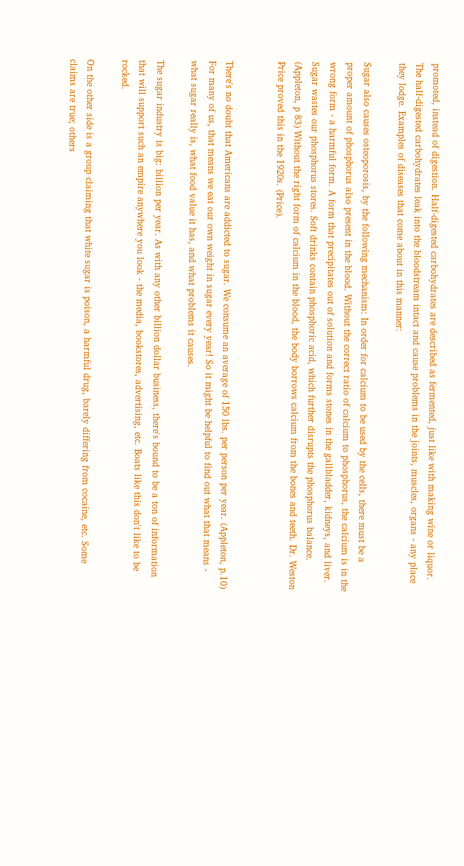promoted, instead of digestion. Half-digested carbohydrates are described as fermented, just like with making wine or liquor. The half-digested carbohydrates leak into the bloodstream intact and cause problems in the joints, muscles, organs - any place they lodge. Examples of diseases that come about in this manner:

Sugar also causes osteoporosis, by the following mechanism: In order for calcium to be used by the cells, there must be a proper amount of phosphorus also present in the blood. Without the correct ratio of calcium to phosphorus, the calcium is in the wrong form - a harmful form. A form that precipitates out of solution and forms stones in the gallbladder, kidneys, and liver. Sugar wastes our phosphorus stores. Soft drinks contain phosphoric acid, which further disrupts the phosphorus balance. (Appleton, p 83) Without the right form of calcium in the blood, the body borrows calcium from the bones and teeth. Dr. Weston Price proved this in the 1920s. (Price).


There's no doubt that Americans are addicted to sugar. We consume an average of 150 lbs. per person per year. (Appleton, p.10) For many of us, that means we eat our own weight in sugar every year! So it might be helpful to find out what that means - what sugar really is, what food value it has, and what problems it causes.

The sugar industry is big: billion per year. As with any other billion dollar business, there's bound to be a ton of information that will support such an empire anywhere you look - the media, bookstores, advertising, etc. Boats like this don't like to be rocked.

On the other side is a group claiming that white sugar is poison, a harmful drug, barely differing from cocaine, etc. Some claims are true; others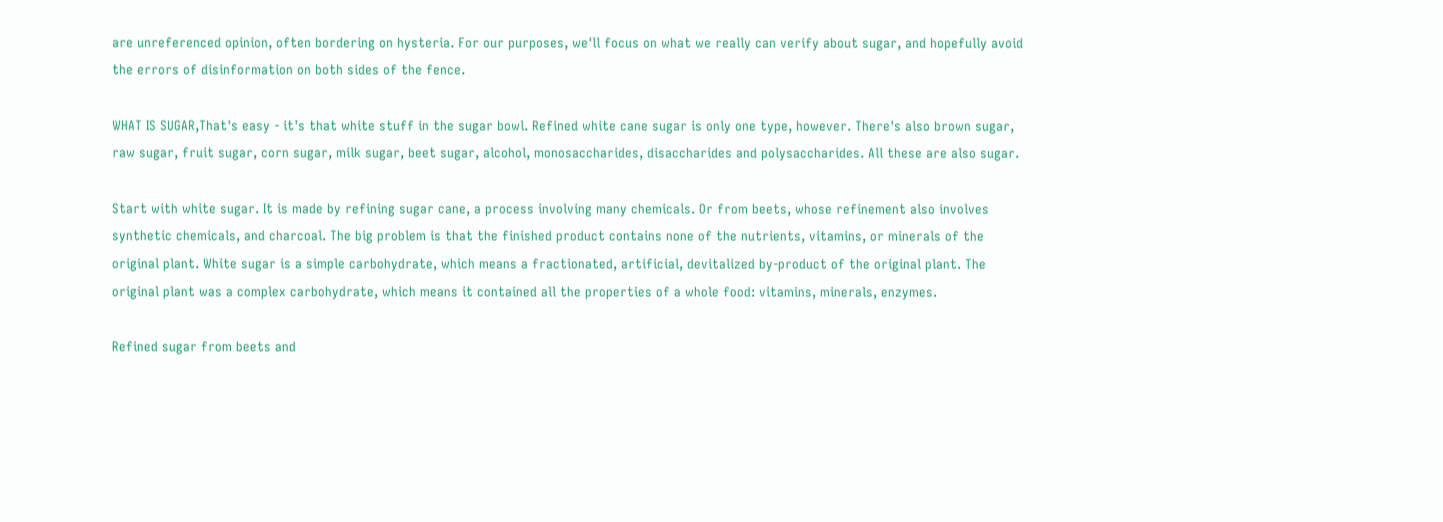are unreferenced opinion, often bordering on hysteria. For our purposes, we'll focus on what we really can verify about sugar, and hopefully avoid the errors of disinformation on both sides of the fence.

WHAT IS SUGAR,That's easy - it's that white stuff in the sugar bowl. Refined white cane sugar is only one type, however. There's also brown sugar, raw sugar, fruit sugar, corn sugar, milk sugar, beet sugar, alcohol, monosaccharides, disaccharides and polysaccharides. All these are also sugar.

Start with white sugar. It is made by refining sugar cane, a process involving many chemicals. Or from beets, whose refinement also involves synthetic chemicals, and charcoal. The big problem is that the finished product contains none of the nutrients, vitamins, or minerals of the original plant. White sugar is a simple carbohydrate, which means a fractionated, artificial, devitalized by-product of the original plant. The original plant was a complex carbohydrate, which means it contained all the properties of a whole food: vitamins, minerals, enzymes.

Refined sugar from beets and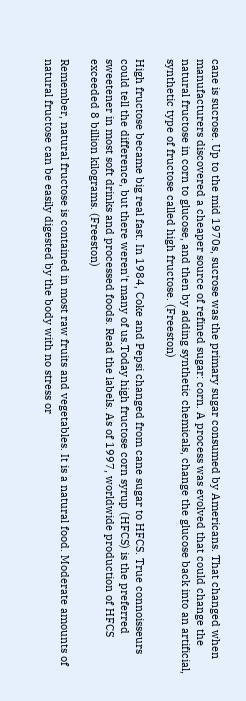cane is sucrose. Up to the mid 1970s, sucrose was the primary sugar consumed by Americans. That changed when manufacturers discovered a cheaper source of refined sugar: corn. A process was evolved that could change the natural fructose in corn to glucose, and then by adding synthetic chemicals, change the glucose back into an artificial, synthetic type of fructose called high fructose. (Freeston)

High fructose became big real fast. In 1984, Coke and Pepsi changed from cane sugar to HFCS. True connoisseurs could tell the difference, but there weren't many of us.Today high fructose corn syrup (HFCS) is the preferred sweetener in most soft drinks and processed foods. Read the labels. As of 1997, worldwide production of HFCS exceeded 8 billion kilograms. (Freeston)

Remember, natural fructose is contained in most raw fruits and vegetables. It is a natural food. Moderate amounts of natural fructose can be easily digested by the body with no stress or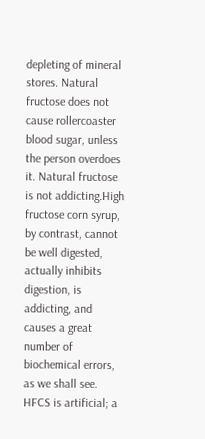depleting of mineral stores. Natural fructose does not cause rollercoaster blood sugar, unless the person overdoes it. Natural fructose is not addicting.High fructose corn syrup, by contrast, cannot be well digested, actually inhibits digestion, is addicting, and causes a great number of biochemical errors, as we shall see. HFCS is artificial; a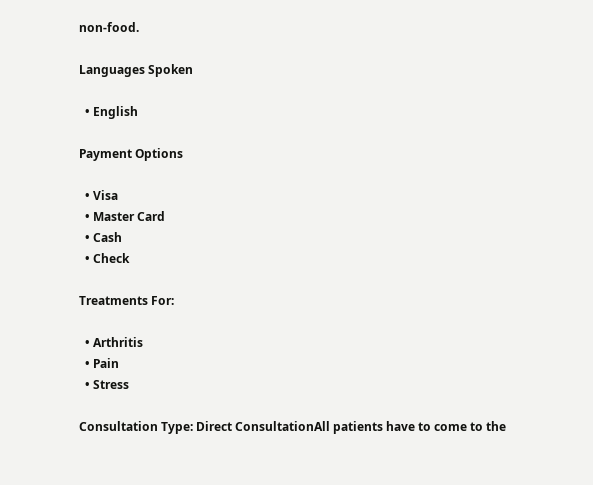non-food.

Languages Spoken

  • English

Payment Options

  • Visa
  • Master Card
  • Cash
  • Check

Treatments For:

  • Arthritis
  • Pain
  • Stress

Consultation Type: Direct ConsultationAll patients have to come to the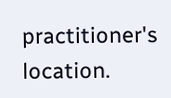practitioner's location.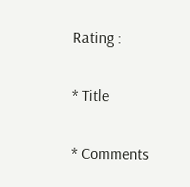Rating :

* Title

* Comments